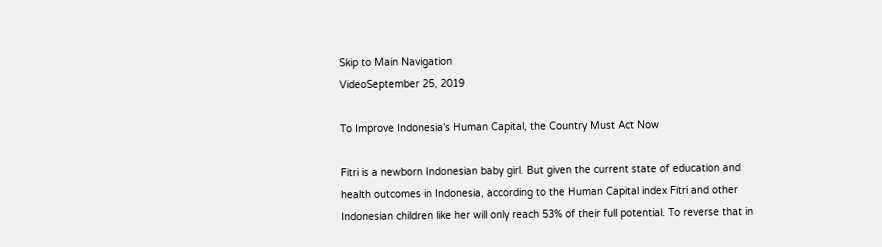Skip to Main Navigation
VideoSeptember 25, 2019

To Improve Indonesia’s Human Capital, the Country Must Act Now

Fitri is a newborn Indonesian baby girl. But given the current state of education and health outcomes in Indonesia, according to the Human Capital index Fitri and other Indonesian children like her will only reach 53% of their full potential. To reverse that in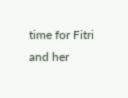time for Fitri and her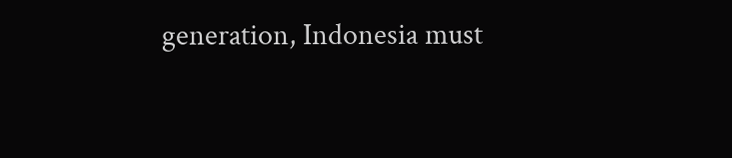generation, Indonesia must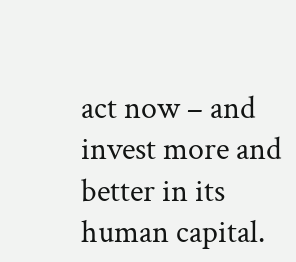act now – and invest more and better in its human capital.